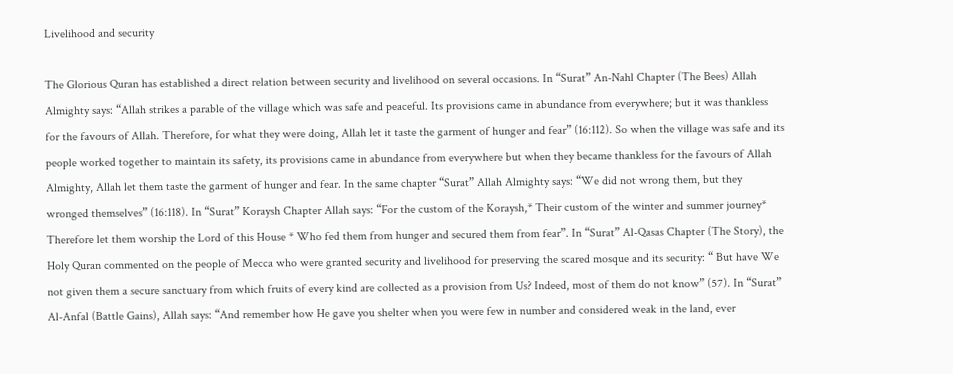Livelihood and security

The Glorious Quran has established a direct relation between security and livelihood on several occasions. In “Surat” An-Nahl Chapter (The Bees) Allah Almighty says: “Allah strikes a parable of the village which was safe and peaceful. Its provisions came in abundance from everywhere; but it was thankless for the favours of Allah. Therefore, for what they were doing, Allah let it taste the garment of hunger and fear” (16:112). So when the village was safe and its people worked together to maintain its safety, its provisions came in abundance from everywhere but when they became thankless for the favours of Allah Almighty, Allah let them taste the garment of hunger and fear. In the same chapter “Surat” Allah Almighty says: “We did not wrong them, but they wronged themselves” (16:118). In “Surat” Koraysh Chapter Allah says: “For the custom of the Koraysh,* Their custom of the winter and summer journey* Therefore let them worship the Lord of this House * Who fed them from hunger and secured them from fear”. In “Surat” Al-Qasas Chapter (The Story), the Holy Quran commented on the people of Mecca who were granted security and livelihood for preserving the scared mosque and its security: “ But have We not given them a secure sanctuary from which fruits of every kind are collected as a provision from Us? Indeed, most of them do not know” (57). In “Surat” Al-Anfal (Battle Gains), Allah says: “And remember how He gave you shelter when you were few in number and considered weak in the land, ever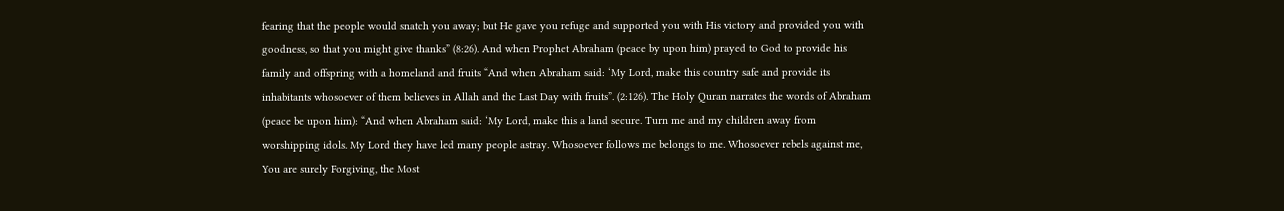fearing that the people would snatch you away; but He gave you refuge and supported you with His victory and provided you with goodness, so that you might give thanks” (8:26). And when Prophet Abraham (peace by upon him) prayed to God to provide his family and offspring with a homeland and fruits “And when Abraham said: ‘My Lord, make this country safe and provide its inhabitants whosoever of them believes in Allah and the Last Day with fruits”. (2:126). The Holy Quran narrates the words of Abraham (peace be upon him): “And when Abraham said: ‘My Lord, make this a land secure. Turn me and my children away from worshipping idols. My Lord they have led many people astray. Whosoever follows me belongs to me. Whosoever rebels against me, You are surely Forgiving, the Most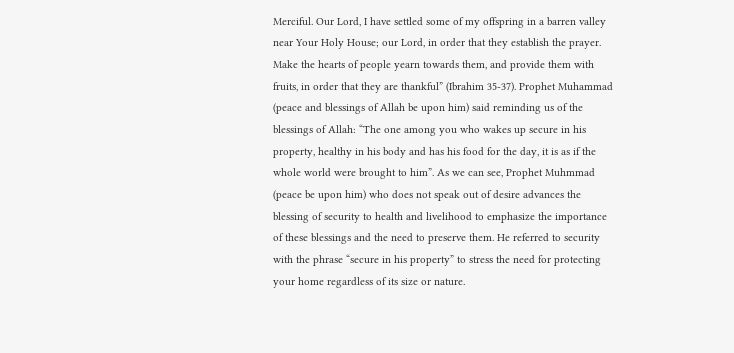Merciful. Our Lord, I have settled some of my offspring in a barren valley near Your Holy House; our Lord, in order that they establish the prayer. Make the hearts of people yearn towards them, and provide them with fruits, in order that they are thankful” (Ibrahim 35-37). Prophet Muhammad (peace and blessings of Allah be upon him) said reminding us of the blessings of Allah: “The one among you who wakes up secure in his property, healthy in his body and has his food for the day, it is as if the whole world were brought to him”. As we can see, Prophet Muhmmad (peace be upon him) who does not speak out of desire advances the blessing of security to health and livelihood to emphasize the importance of these blessings and the need to preserve them. He referred to security with the phrase “secure in his property” to stress the need for protecting your home regardless of its size or nature.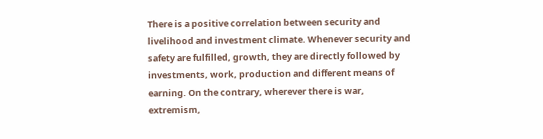There is a positive correlation between security and livelihood and investment climate. Whenever security and safety are fulfilled, growth, they are directly followed by investments, work, production and different means of earning. On the contrary, wherever there is war, extremism,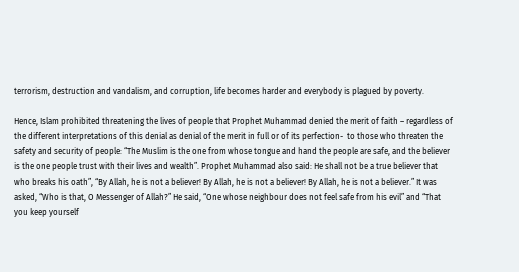terrorism, destruction and vandalism, and corruption, life becomes harder and everybody is plagued by poverty.

Hence, Islam prohibited threatening the lives of people that Prophet Muhammad denied the merit of faith – regardless of the different interpretations of this denial as denial of the merit in full or of its perfection-  to those who threaten the safety and security of people: “The Muslim is the one from whose tongue and hand the people are safe, and the believer is the one people trust with their lives and wealth”. Prophet Muhammad also said: He shall not be a true believer that who breaks his oath”, “By Allah, he is not a believer! By Allah, he is not a believer! By Allah, he is not a believer.” It was asked, “Who is that, O Messenger of Allah?” He said, “One whose neighbour does not feel safe from his evil” and “That you keep yourself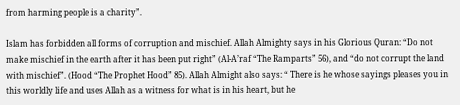from harming people is a charity”.

Islam has forbidden all forms of corruption and mischief. Allah Almighty says in his Glorious Quran: “Do not make mischief in the earth after it has been put right” (Al-A’raf “The Ramparts” 56), and “do not corrupt the land with mischief”. (Hood “The Prophet Hood” 85). Allah Almight also says: “ There is he whose sayings pleases you in this worldly life and uses Allah as a witness for what is in his heart, but he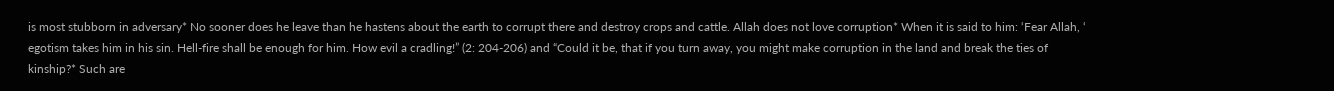is most stubborn in adversary* No sooner does he leave than he hastens about the earth to corrupt there and destroy crops and cattle. Allah does not love corruption* When it is said to him: ‘Fear Allah, ‘ egotism takes him in his sin. Hell-fire shall be enough for him. How evil a cradling!” (2: 204-206) and “Could it be, that if you turn away, you might make corruption in the land and break the ties of kinship?* Such are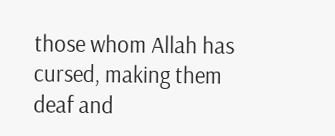those whom Allah has cursed, making them deaf and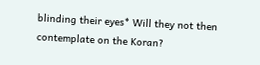blinding their eyes* Will they not then contemplate on the Koran?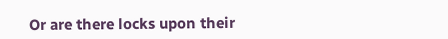Or are there locks upon their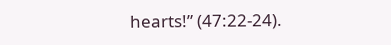hearts!” (47:22-24).